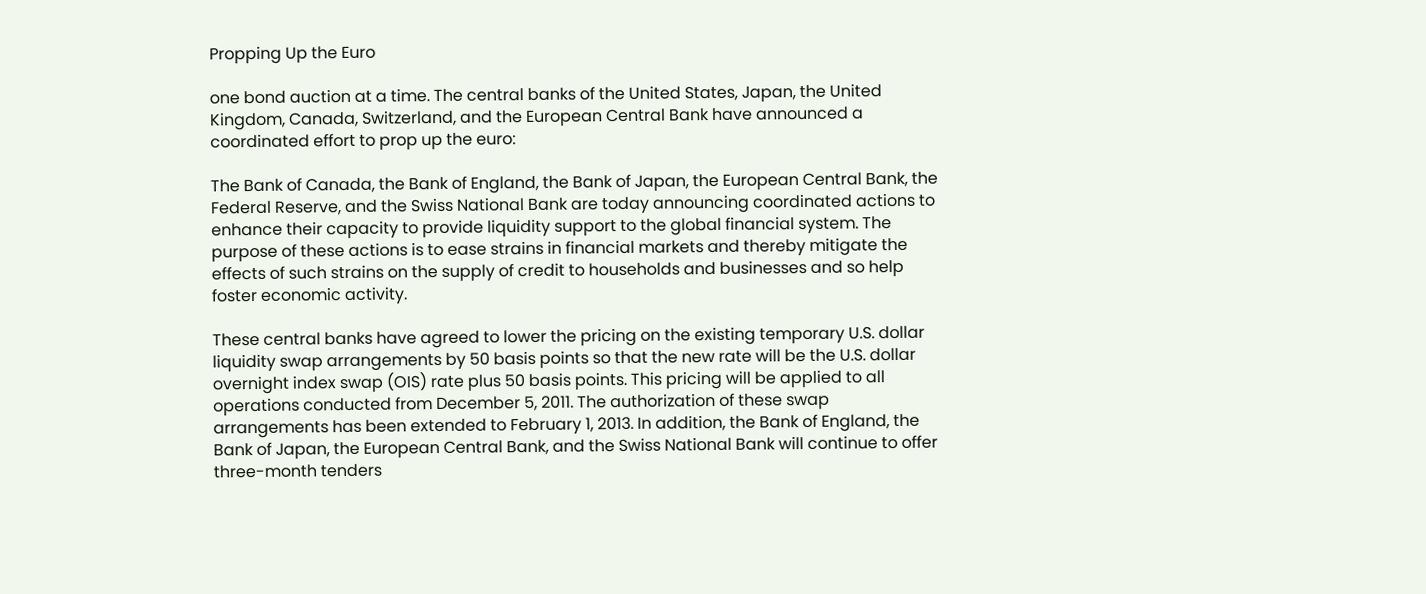Propping Up the Euro

one bond auction at a time. The central banks of the United States, Japan, the United Kingdom, Canada, Switzerland, and the European Central Bank have announced a coordinated effort to prop up the euro:

The Bank of Canada, the Bank of England, the Bank of Japan, the European Central Bank, the Federal Reserve, and the Swiss National Bank are today announcing coordinated actions to enhance their capacity to provide liquidity support to the global financial system. The purpose of these actions is to ease strains in financial markets and thereby mitigate the effects of such strains on the supply of credit to households and businesses and so help foster economic activity.

These central banks have agreed to lower the pricing on the existing temporary U.S. dollar liquidity swap arrangements by 50 basis points so that the new rate will be the U.S. dollar overnight index swap (OIS) rate plus 50 basis points. This pricing will be applied to all operations conducted from December 5, 2011. The authorization of these swap arrangements has been extended to February 1, 2013. In addition, the Bank of England, the Bank of Japan, the European Central Bank, and the Swiss National Bank will continue to offer three-month tenders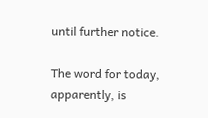until further notice.

The word for today, apparently, is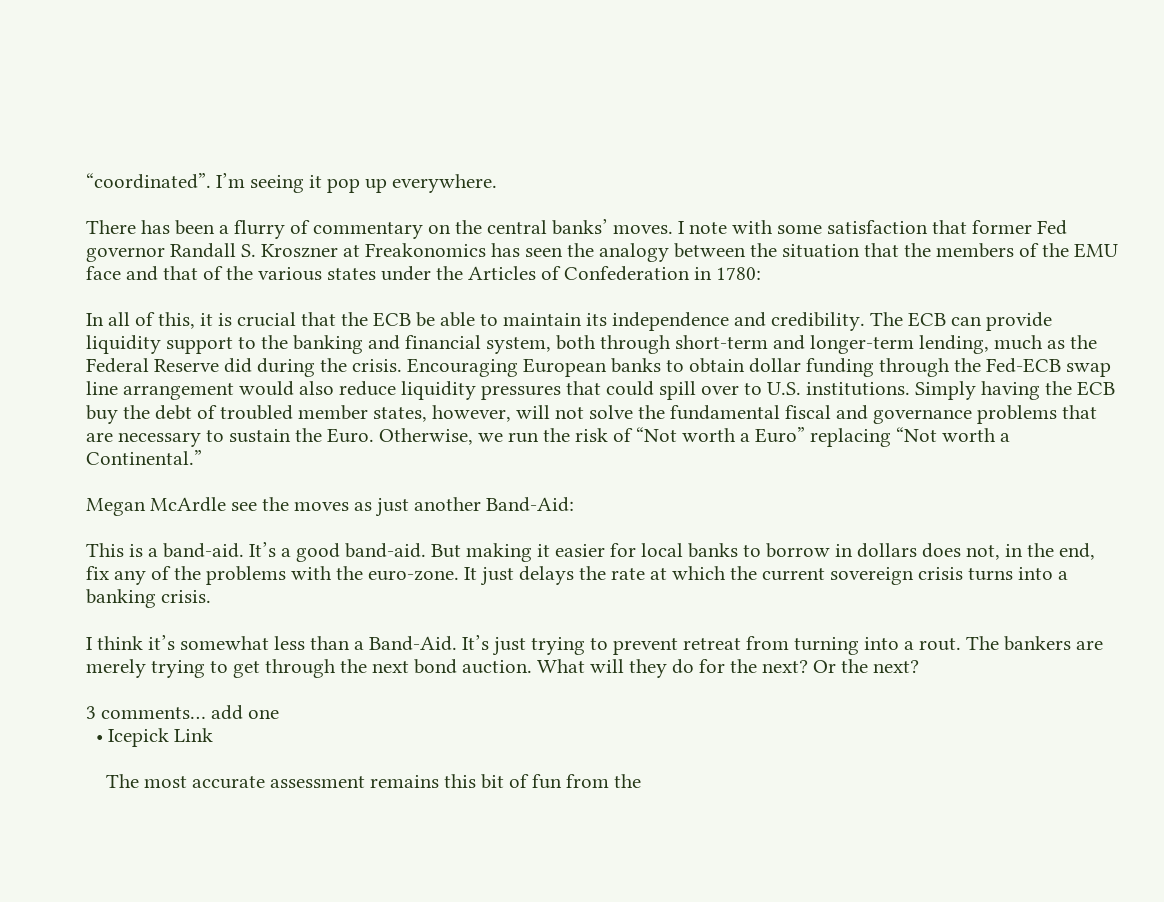“coordinated”. I’m seeing it pop up everywhere.

There has been a flurry of commentary on the central banks’ moves. I note with some satisfaction that former Fed governor Randall S. Kroszner at Freakonomics has seen the analogy between the situation that the members of the EMU face and that of the various states under the Articles of Confederation in 1780:

In all of this, it is crucial that the ECB be able to maintain its independence and credibility. The ECB can provide liquidity support to the banking and financial system, both through short-term and longer-term lending, much as the Federal Reserve did during the crisis. Encouraging European banks to obtain dollar funding through the Fed-ECB swap line arrangement would also reduce liquidity pressures that could spill over to U.S. institutions. Simply having the ECB buy the debt of troubled member states, however, will not solve the fundamental fiscal and governance problems that are necessary to sustain the Euro. Otherwise, we run the risk of “Not worth a Euro” replacing “Not worth a Continental.”

Megan McArdle see the moves as just another Band-Aid:

This is a band-aid. It’s a good band-aid. But making it easier for local banks to borrow in dollars does not, in the end, fix any of the problems with the euro-zone. It just delays the rate at which the current sovereign crisis turns into a banking crisis.

I think it’s somewhat less than a Band-Aid. It’s just trying to prevent retreat from turning into a rout. The bankers are merely trying to get through the next bond auction. What will they do for the next? Or the next?

3 comments… add one
  • Icepick Link

    The most accurate assessment remains this bit of fun from the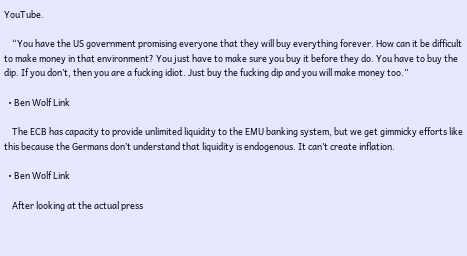YouTube.

    “You have the US government promising everyone that they will buy everything forever. How can it be difficult to make money in that environment? You just have to make sure you buy it before they do. You have to buy the dip. If you don’t, then you are a fucking idiot. Just buy the fucking dip and you will make money too.”

  • Ben Wolf Link

    The ECB has capacity to provide unlimited liquidity to the EMU banking system, but we get gimmicky efforts like this because the Germans don’t understand that liquidity is endogenous. It can’t create inflation.

  • Ben Wolf Link

    After looking at the actual press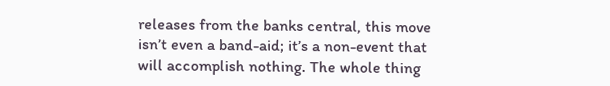releases from the banks central, this move isn’t even a band-aid; it’s a non-event that will accomplish nothing. The whole thing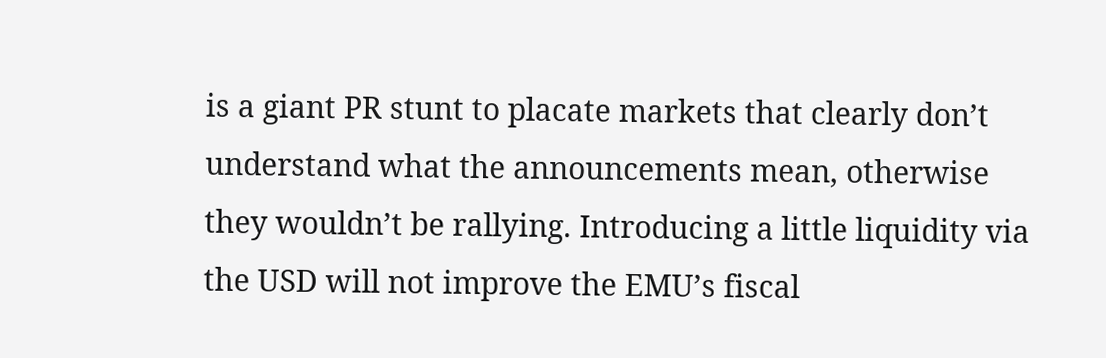is a giant PR stunt to placate markets that clearly don’t understand what the announcements mean, otherwise they wouldn’t be rallying. Introducing a little liquidity via the USD will not improve the EMU’s fiscal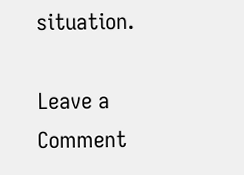situation.

Leave a Comment